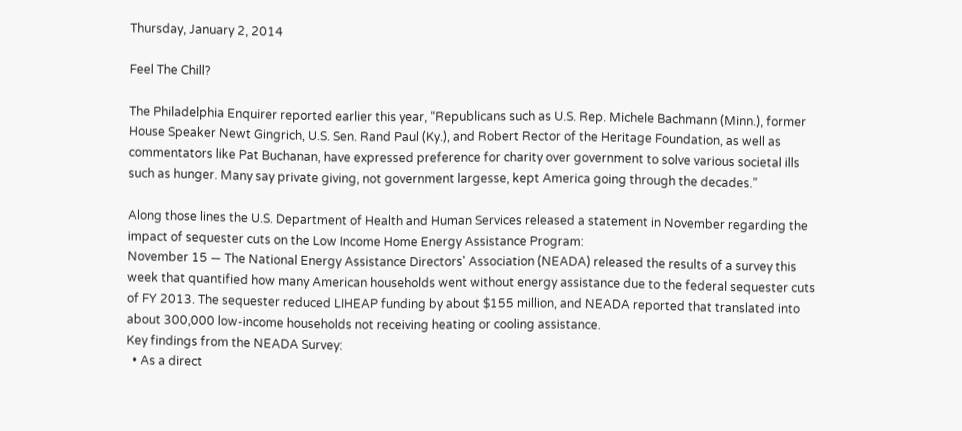Thursday, January 2, 2014

Feel The Chill?

The Philadelphia Enquirer reported earlier this year, “Republicans such as U.S. Rep. Michele Bachmann (Minn.), former House Speaker Newt Gingrich, U.S. Sen. Rand Paul (Ky.), and Robert Rector of the Heritage Foundation, as well as commentators like Pat Buchanan, have expressed preference for charity over government to solve various societal ills such as hunger. Many say private giving, not government largesse, kept America going through the decades.”

Along those lines the U.S. Department of Health and Human Services released a statement in November regarding the impact of sequester cuts on the Low Income Home Energy Assistance Program:
November 15 — The National Energy Assistance Directors' Association (NEADA) released the results of a survey this week that quantified how many American households went without energy assistance due to the federal sequester cuts of FY 2013. The sequester reduced LIHEAP funding by about $155 million, and NEADA reported that translated into about 300,000 low-income households not receiving heating or cooling assistance.
Key findings from the NEADA Survey:
  • As a direct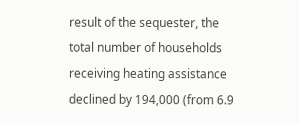result of the sequester, the total number of households receiving heating assistance declined by 194,000 (from 6.9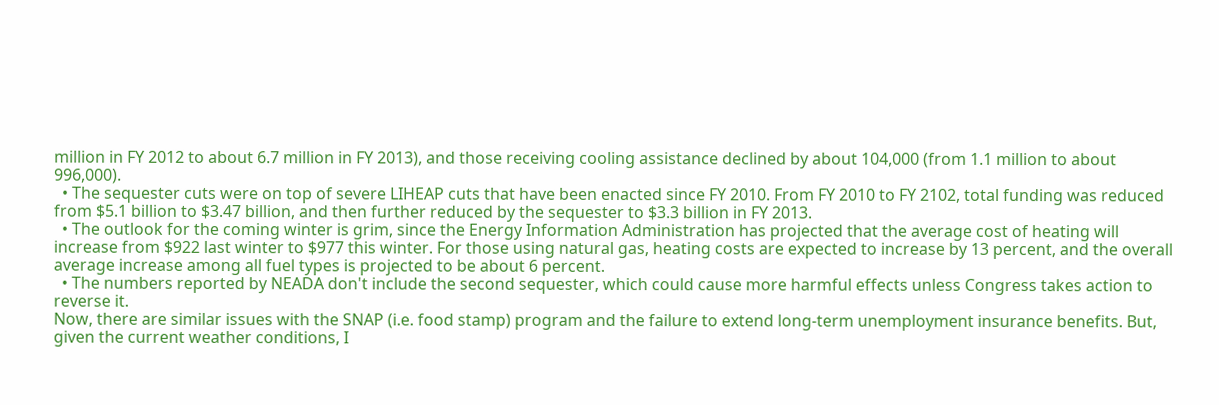million in FY 2012 to about 6.7 million in FY 2013), and those receiving cooling assistance declined by about 104,000 (from 1.1 million to about 996,000).
  • The sequester cuts were on top of severe LIHEAP cuts that have been enacted since FY 2010. From FY 2010 to FY 2102, total funding was reduced from $5.1 billion to $3.47 billion, and then further reduced by the sequester to $3.3 billion in FY 2013.
  • The outlook for the coming winter is grim, since the Energy Information Administration has projected that the average cost of heating will increase from $922 last winter to $977 this winter. For those using natural gas, heating costs are expected to increase by 13 percent, and the overall average increase among all fuel types is projected to be about 6 percent.
  • The numbers reported by NEADA don't include the second sequester, which could cause more harmful effects unless Congress takes action to reverse it.
Now, there are similar issues with the SNAP (i.e. food stamp) program and the failure to extend long-term unemployment insurance benefits. But, given the current weather conditions, I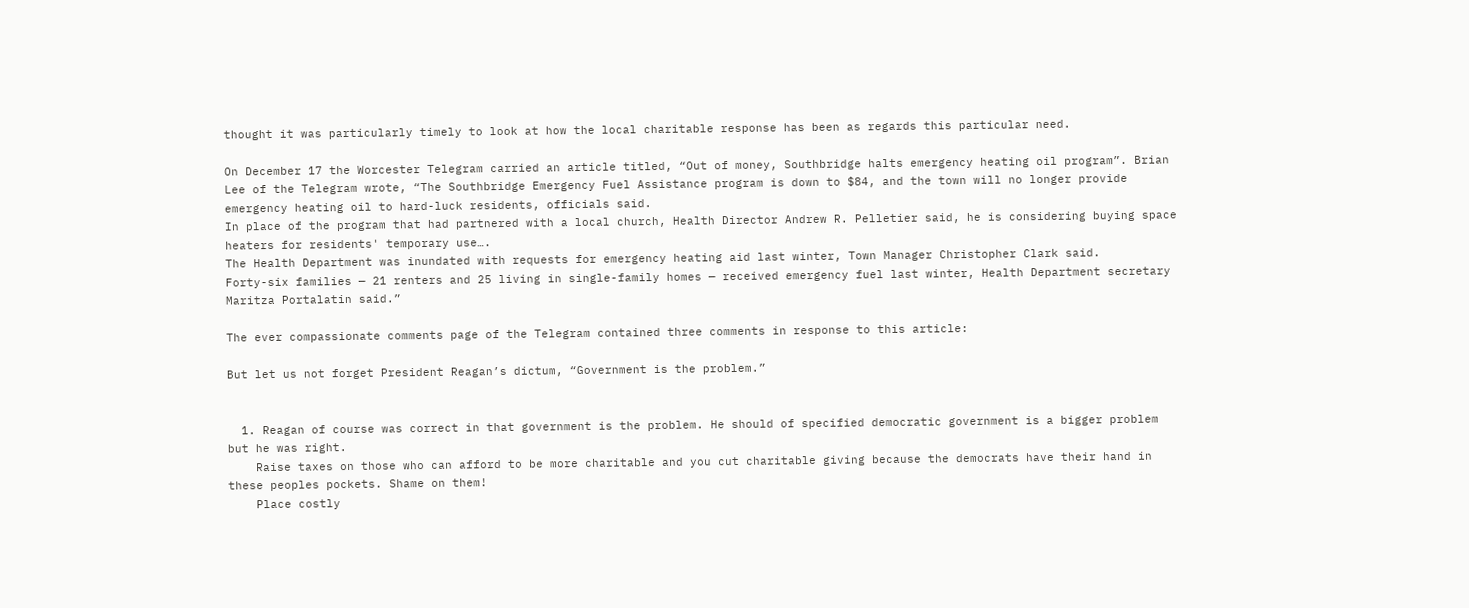thought it was particularly timely to look at how the local charitable response has been as regards this particular need.

On December 17 the Worcester Telegram carried an article titled, “Out of money, Southbridge halts emergency heating oil program”. Brian Lee of the Telegram wrote, “The Southbridge Emergency Fuel Assistance program is down to $84, and the town will no longer provide emergency heating oil to hard-luck residents, officials said.
In place of the program that had partnered with a local church, Health Director Andrew R. Pelletier said, he is considering buying space heaters for residents' temporary use….
The Health Department was inundated with requests for emergency heating aid last winter, Town Manager Christopher Clark said.
Forty-six families — 21 renters and 25 living in single-family homes — received emergency fuel last winter, Health Department secretary Maritza Portalatin said.”

The ever compassionate comments page of the Telegram contained three comments in response to this article:

But let us not forget President Reagan’s dictum, “Government is the problem.”


  1. Reagan of course was correct in that government is the problem. He should of specified democratic government is a bigger problem but he was right.
    Raise taxes on those who can afford to be more charitable and you cut charitable giving because the democrats have their hand in these peoples pockets. Shame on them!
    Place costly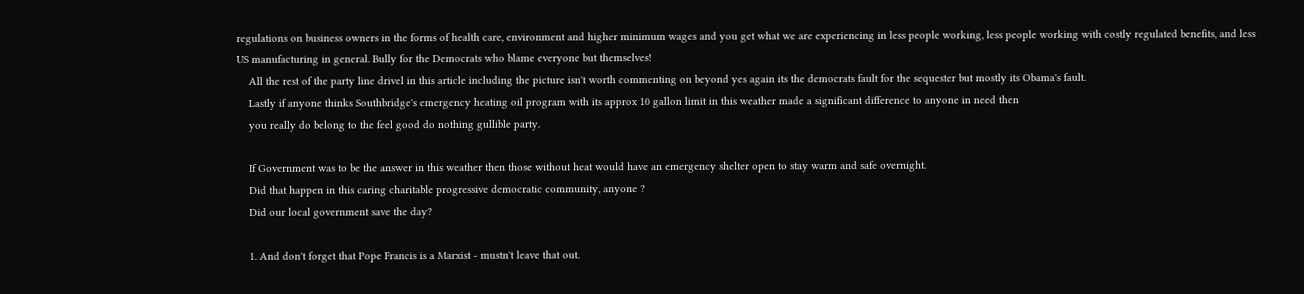regulations on business owners in the forms of health care, environment and higher minimum wages and you get what we are experiencing in less people working, less people working with costly regulated benefits, and less US manufacturing in general. Bully for the Democrats who blame everyone but themselves!
    All the rest of the party line drivel in this article including the picture isn't worth commenting on beyond yes again its the democrats fault for the sequester but mostly its Obama's fault.
    Lastly if anyone thinks Southbridge's emergency heating oil program with its approx 10 gallon limit in this weather made a significant difference to anyone in need then
    you really do belong to the feel good do nothing gullible party.

    If Government was to be the answer in this weather then those without heat would have an emergency shelter open to stay warm and safe overnight.
    Did that happen in this caring charitable progressive democratic community, anyone ?
    Did our local government save the day?

    1. And don't forget that Pope Francis is a Marxist - mustn't leave that out.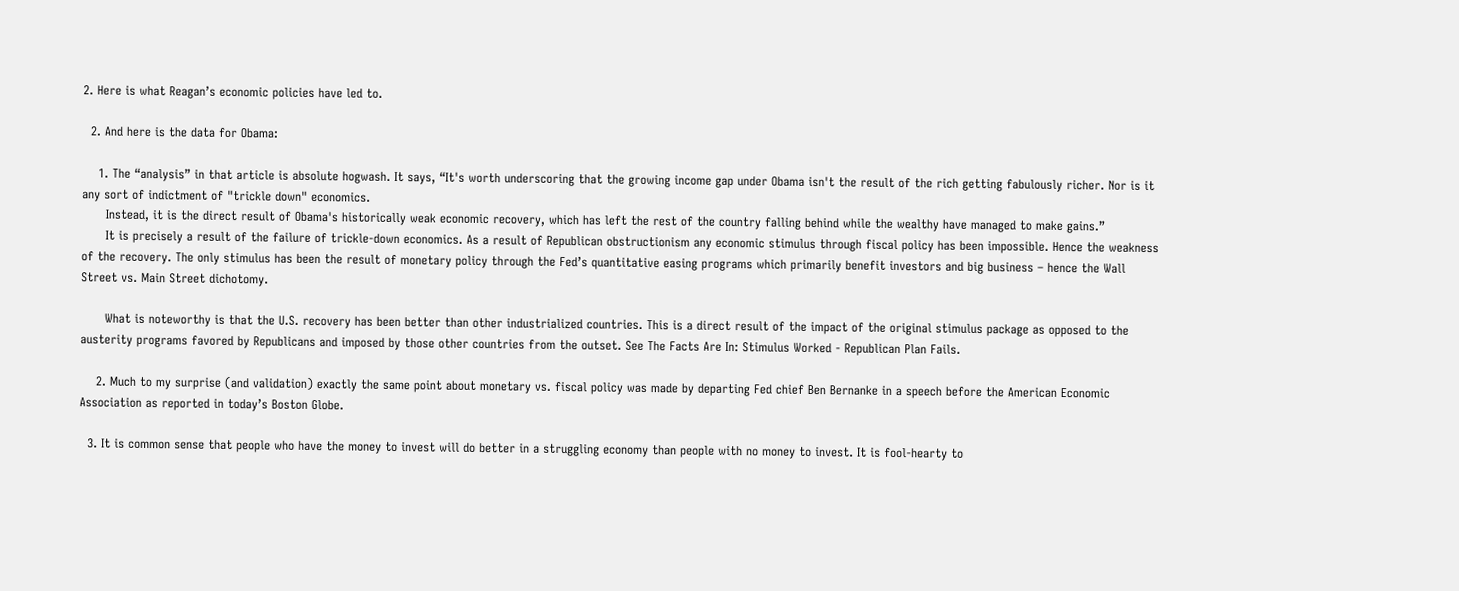2. Here is what Reagan’s economic policies have led to.

  2. And here is the data for Obama:

    1. The “analysis” in that article is absolute hogwash. It says, “It's worth underscoring that the growing income gap under Obama isn't the result of the rich getting fabulously richer. Nor is it any sort of indictment of "trickle down" economics.
      Instead, it is the direct result of Obama's historically weak economic recovery, which has left the rest of the country falling behind while the wealthy have managed to make gains.”
      It is precisely a result of the failure of trickle-down economics. As a result of Republican obstructionism any economic stimulus through fiscal policy has been impossible. Hence the weakness of the recovery. The only stimulus has been the result of monetary policy through the Fed’s quantitative easing programs which primarily benefit investors and big business – hence the Wall Street vs. Main Street dichotomy.

      What is noteworthy is that the U.S. recovery has been better than other industrialized countries. This is a direct result of the impact of the original stimulus package as opposed to the austerity programs favored by Republicans and imposed by those other countries from the outset. See The Facts Are In: Stimulus Worked - Republican Plan Fails.

    2. Much to my surprise (and validation) exactly the same point about monetary vs. fiscal policy was made by departing Fed chief Ben Bernanke in a speech before the American Economic Association as reported in today’s Boston Globe.

  3. It is common sense that people who have the money to invest will do better in a struggling economy than people with no money to invest. It is fool-hearty to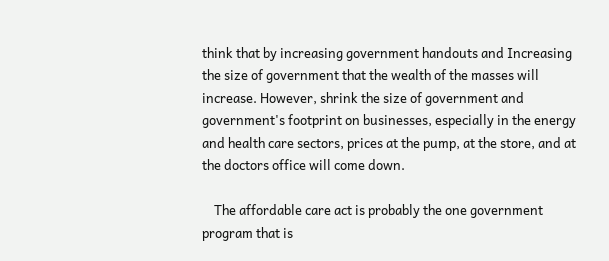think that by increasing government handouts and Increasing the size of government that the wealth of the masses will increase. However, shrink the size of government and government's footprint on businesses, especially in the energy and health care sectors, prices at the pump, at the store, and at the doctors office will come down.

    The affordable care act is probably the one government program that is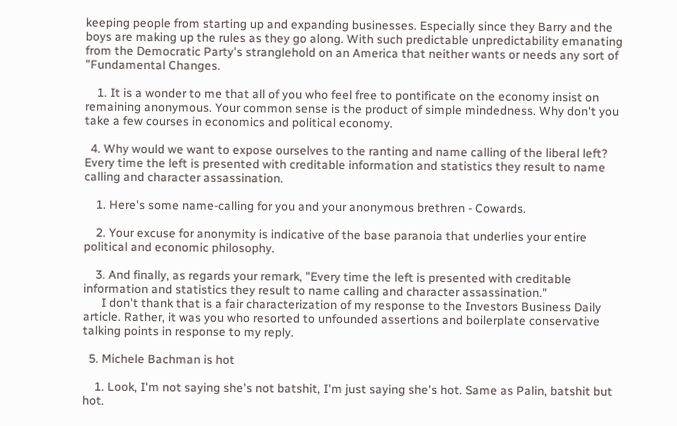keeping people from starting up and expanding businesses. Especially since they Barry and the boys are making up the rules as they go along. With such predictable unpredictability emanating from the Democratic Party's stranglehold on an America that neither wants or needs any sort of "Fundamental Changes.

    1. It is a wonder to me that all of you who feel free to pontificate on the economy insist on remaining anonymous. Your common sense is the product of simple mindedness. Why don't you take a few courses in economics and political economy.

  4. Why would we want to expose ourselves to the ranting and name calling of the liberal left? Every time the left is presented with creditable information and statistics they result to name calling and character assassination.

    1. Here's some name-calling for you and your anonymous brethren - Cowards.

    2. Your excuse for anonymity is indicative of the base paranoia that underlies your entire political and economic philosophy.

    3. And finally, as regards your remark, "Every time the left is presented with creditable information and statistics they result to name calling and character assassination."
      I don't thank that is a fair characterization of my response to the Investors Business Daily article. Rather, it was you who resorted to unfounded assertions and boilerplate conservative talking points in response to my reply.

  5. Michele Bachman is hot

    1. Look, I'm not saying she's not batshit, I'm just saying she's hot. Same as Palin, batshit but hot.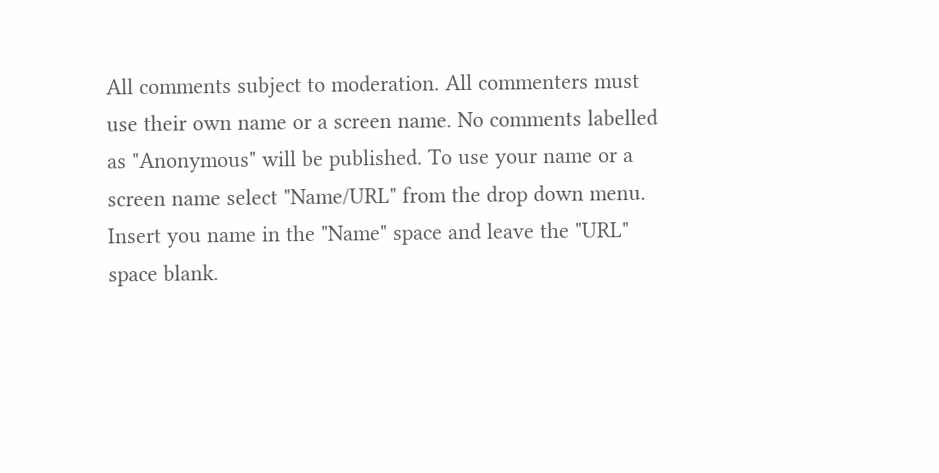All comments subject to moderation. All commenters must use their own name or a screen name. No comments labelled as "Anonymous" will be published. To use your name or a screen name select "Name/URL" from the drop down menu. Insert you name in the "Name" space and leave the "URL" space blank.